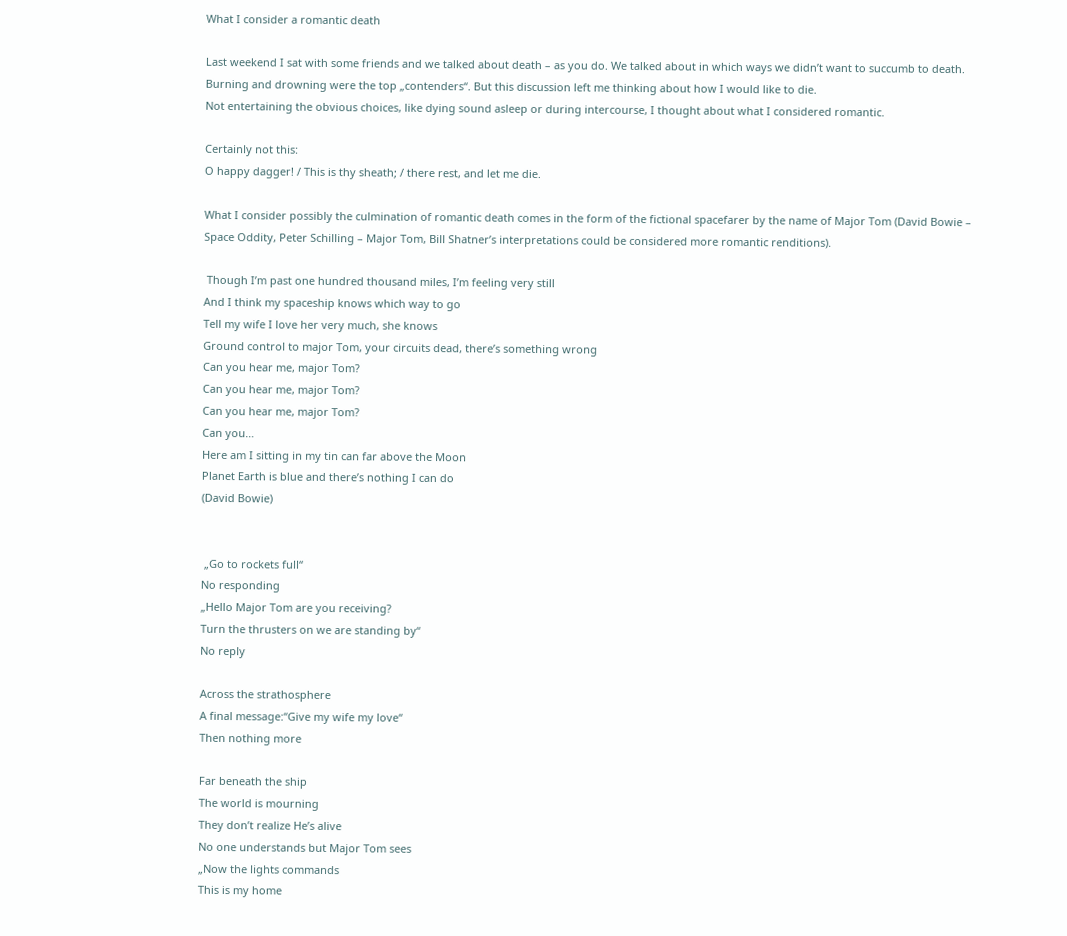What I consider a romantic death

Last weekend I sat with some friends and we talked about death – as you do. We talked about in which ways we didn’t want to succumb to death. Burning and drowning were the top „contenders“. But this discussion left me thinking about how I would like to die.
Not entertaining the obvious choices, like dying sound asleep or during intercourse, I thought about what I considered romantic.

Certainly not this:
O happy dagger! / This is thy sheath; / there rest, and let me die.

What I consider possibly the culmination of romantic death comes in the form of the fictional spacefarer by the name of Major Tom (David Bowie – Space Oddity, Peter Schilling – Major Tom, Bill Shatner’s interpretations could be considered more romantic renditions).

 Though I’m past one hundred thousand miles, I’m feeling very still
And I think my spaceship knows which way to go
Tell my wife I love her very much, she knows
Ground control to major Tom, your circuits dead, there’s something wrong
Can you hear me, major Tom?
Can you hear me, major Tom?
Can you hear me, major Tom?
Can you…
Here am I sitting in my tin can far above the Moon
Planet Earth is blue and there’s nothing I can do
(David Bowie)


 „Go to rockets full“
No responding
„Hello Major Tom are you receiving?
Turn the thrusters on we are standing by“
No reply

Across the strathosphere
A final message:“Give my wife my love“
Then nothing more

Far beneath the ship
The world is mourning
They don’t realize He’s alive
No one understands but Major Tom sees
„Now the lights commands
This is my home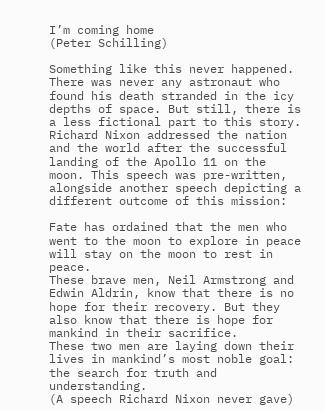I’m coming home
(Peter Schilling)

Something like this never happened. There was never any astronaut who found his death stranded in the icy depths of space. But still, there is a less fictional part to this story. Richard Nixon addressed the nation and the world after the successful landing of the Apollo 11 on the moon. This speech was pre-written, alongside another speech depicting a different outcome of this mission:

Fate has ordained that the men who went to the moon to explore in peace will stay on the moon to rest in peace.
These brave men, Neil Armstrong and Edwin Aldrin, know that there is no hope for their recovery. But they also know that there is hope for mankind in their sacrifice.
These two men are laying down their lives in mankind’s most noble goal: the search for truth and understanding.
(A speech Richard Nixon never gave)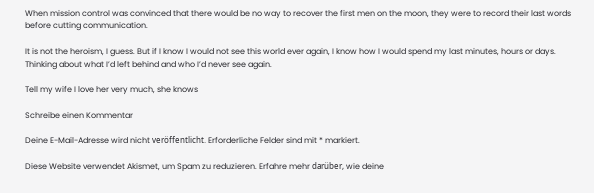When mission control was convinced that there would be no way to recover the first men on the moon, they were to record their last words before cutting communication.

It is not the heroism, I guess. But if I know I would not see this world ever again, I know how I would spend my last minutes, hours or days. Thinking about what I’d left behind and who I’d never see again.

Tell my wife I love her very much, she knows

Schreibe einen Kommentar

Deine E-Mail-Adresse wird nicht veröffentlicht. Erforderliche Felder sind mit * markiert.

Diese Website verwendet Akismet, um Spam zu reduzieren. Erfahre mehr darüber, wie deine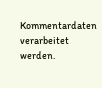Kommentardaten verarbeitet werden.